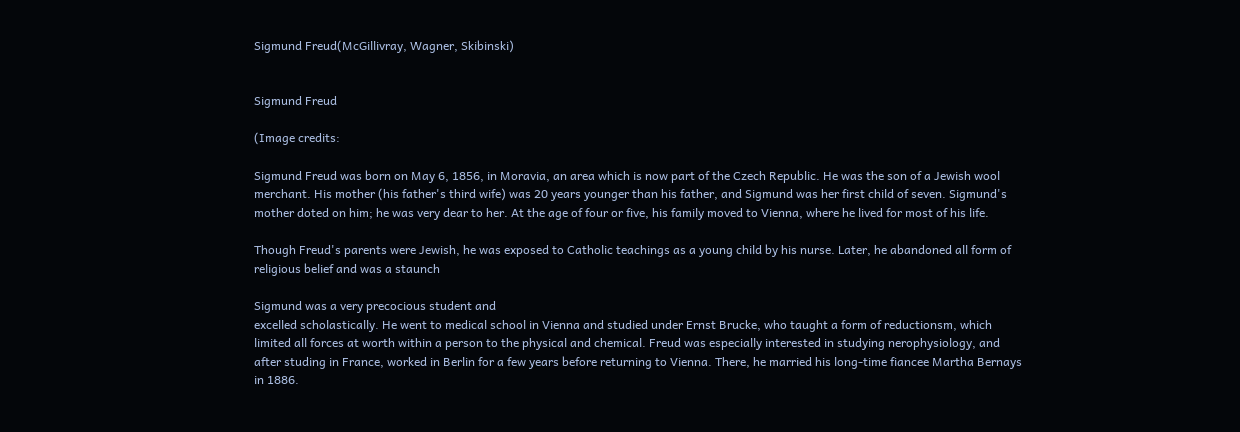Sigmund Freud(McGillivray, Wagner, Skibinski)


Sigmund Freud

(Image credits:

Sigmund Freud was born on May 6, 1856, in Moravia, an area which is now part of the Czech Republic. He was the son of a Jewish wool merchant. His mother (his father's third wife) was 20 years younger than his father, and Sigmund was her first child of seven. Sigmund's mother doted on him; he was very dear to her. At the age of four or five, his family moved to Vienna, where he lived for most of his life.

Though Freud's parents were Jewish, he was exposed to Catholic teachings as a young child by his nurse. Later, he abandoned all form of religious belief and was a staunch

Sigmund was a very precocious student and
excelled scholastically. He went to medical school in Vienna and studied under Ernst Brucke, who taught a form of reductionsm, which limited all forces at worth within a person to the physical and chemical. Freud was especially interested in studying nerophysiology, and after studing in France, worked in Berlin for a few years before returning to Vienna. There, he married his long-time fiancee Martha Bernays in 1886.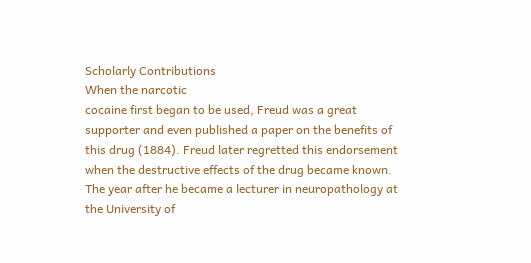Scholarly Contributions
When the narcotic
cocaine first began to be used, Freud was a great supporter and even published a paper on the benefits of this drug (1884). Freud later regretted this endorsement when the destructive effects of the drug became known. The year after he became a lecturer in neuropathology at the University of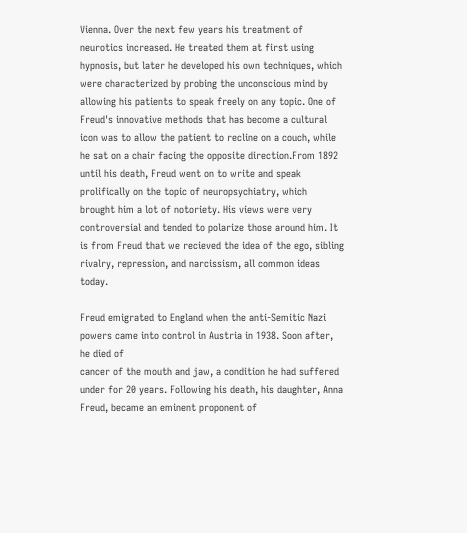Vienna. Over the next few years his treatment of neurotics increased. He treated them at first using hypnosis, but later he developed his own techniques, which were characterized by probing the unconscious mind by allowing his patients to speak freely on any topic. One of Freud's innovative methods that has become a cultural icon was to allow the patient to recline on a couch, while he sat on a chair facing the opposite direction.From 1892 until his death, Freud went on to write and speak prolifically on the topic of neuropsychiatry, which brought him a lot of notoriety. His views were very controversial and tended to polarize those around him. It is from Freud that we recieved the idea of the ego, sibling rivalry, repression, and narcissism, all common ideas today.

Freud emigrated to England when the anti-Semitic Nazi powers came into control in Austria in 1938. Soon after, he died of
cancer of the mouth and jaw, a condition he had suffered under for 20 years. Following his death, his daughter, Anna Freud, became an eminent proponent of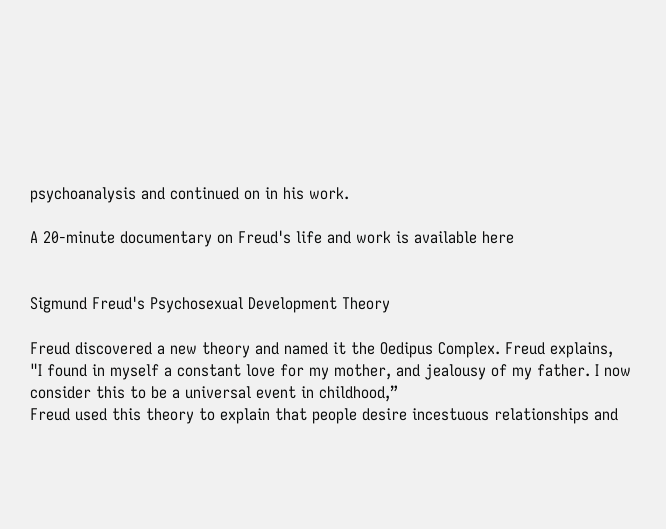psychoanalysis and continued on in his work.

A 20-minute documentary on Freud's life and work is available here


Sigmund Freud's Psychosexual Development Theory

Freud discovered a new theory and named it the Oedipus Complex. Freud explains,
"I found in myself a constant love for my mother, and jealousy of my father. I now consider this to be a universal event in childhood,”
Freud used this theory to explain that people desire incestuous relationships and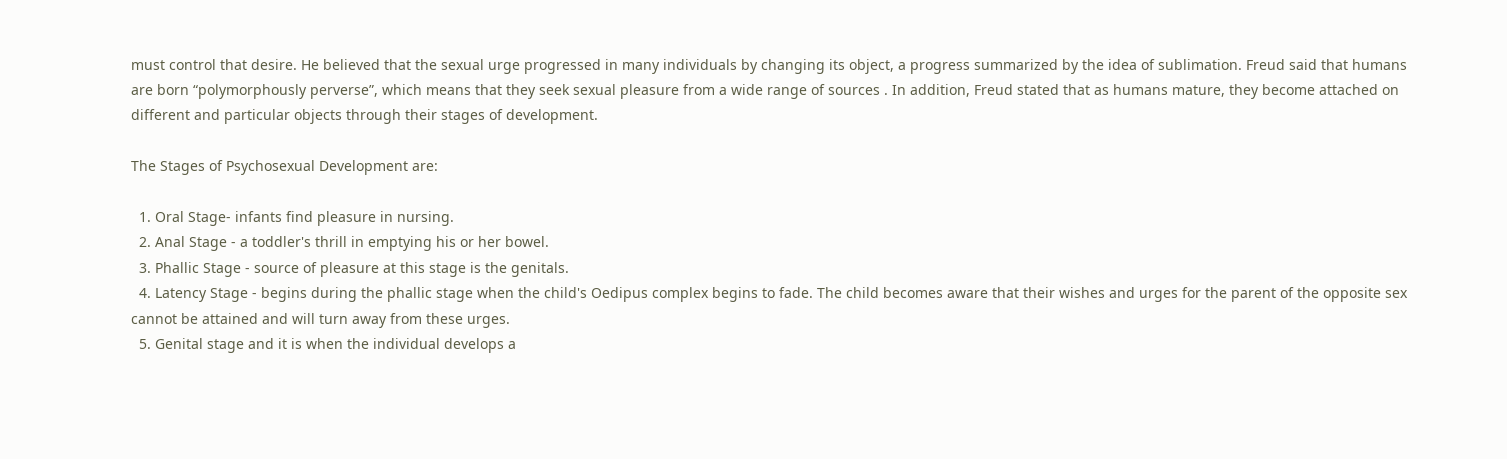must control that desire. He believed that the sexual urge progressed in many individuals by changing its object, a progress summarized by the idea of sublimation. Freud said that humans are born “polymorphously perverse”, which means that they seek sexual pleasure from a wide range of sources . In addition, Freud stated that as humans mature, they become attached on different and particular objects through their stages of development.

The Stages of Psychosexual Development are:

  1. Oral Stage- infants find pleasure in nursing.
  2. Anal Stage - a toddler's thrill in emptying his or her bowel.
  3. Phallic Stage - source of pleasure at this stage is the genitals.
  4. Latency Stage - begins during the phallic stage when the child's Oedipus complex begins to fade. The child becomes aware that their wishes and urges for the parent of the opposite sex cannot be attained and will turn away from these urges.
  5. Genital stage and it is when the individual develops a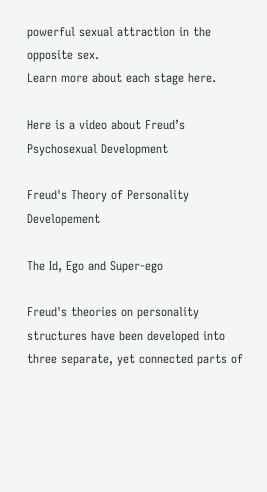powerful sexual attraction in the opposite sex.
Learn more about each stage here.

Here is a video about Freud’s Psychosexual Development

Freud's Theory of Personality Developement

The Id, Ego and Super-ego

Freud's theories on personality structures have been developed into three separate, yet connected parts of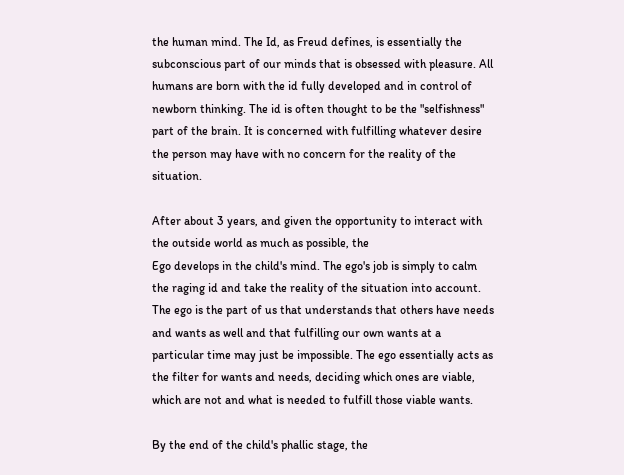the human mind. The Id, as Freud defines, is essentially the subconscious part of our minds that is obsessed with pleasure. All humans are born with the id fully developed and in control of newborn thinking. The id is often thought to be the "selfishness" part of the brain. It is concerned with fulfilling whatever desire the person may have with no concern for the reality of the situation.

After about 3 years, and given the opportunity to interact with the outside world as much as possible, the
Ego develops in the child's mind. The ego's job is simply to calm the raging id and take the reality of the situation into account. The ego is the part of us that understands that others have needs and wants as well and that fulfilling our own wants at a particular time may just be impossible. The ego essentially acts as the filter for wants and needs, deciding which ones are viable, which are not and what is needed to fulfill those viable wants.

By the end of the child's phallic stage, the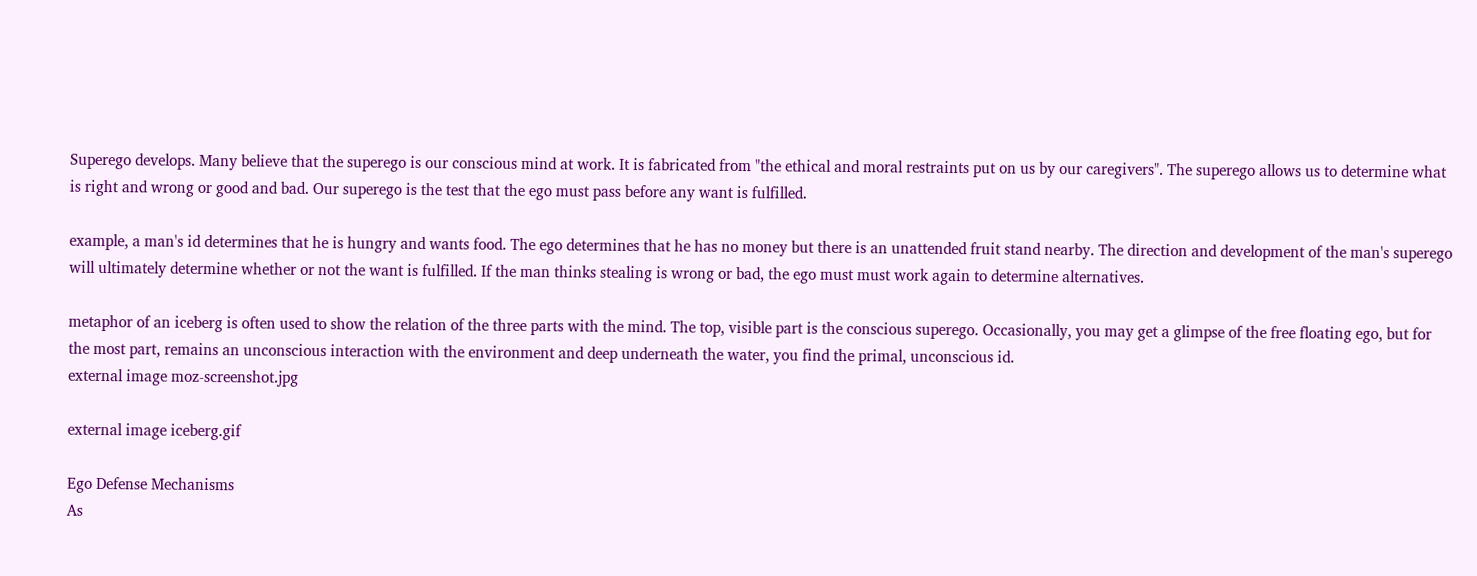Superego develops. Many believe that the superego is our conscious mind at work. It is fabricated from "the ethical and moral restraints put on us by our caregivers". The superego allows us to determine what is right and wrong or good and bad. Our superego is the test that the ego must pass before any want is fulfilled.

example, a man's id determines that he is hungry and wants food. The ego determines that he has no money but there is an unattended fruit stand nearby. The direction and development of the man's superego will ultimately determine whether or not the want is fulfilled. If the man thinks stealing is wrong or bad, the ego must must work again to determine alternatives.

metaphor of an iceberg is often used to show the relation of the three parts with the mind. The top, visible part is the conscious superego. Occasionally, you may get a glimpse of the free floating ego, but for the most part, remains an unconscious interaction with the environment and deep underneath the water, you find the primal, unconscious id.
external image moz-screenshot.jpg

external image iceberg.gif

Ego Defense Mechanisms
As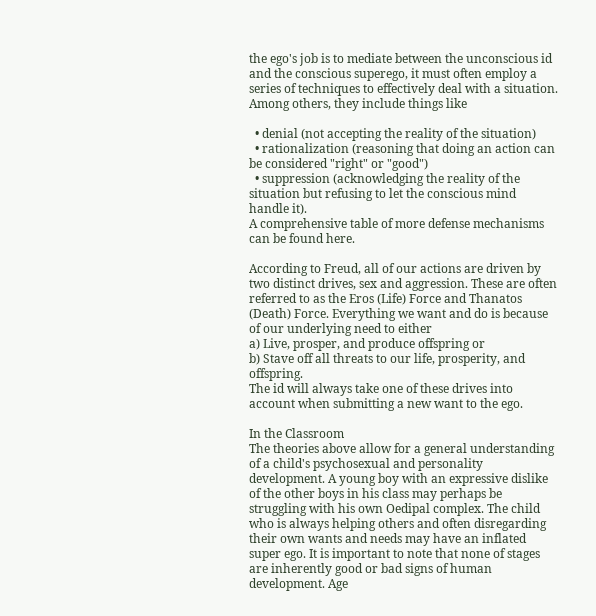the ego's job is to mediate between the unconscious id and the conscious superego, it must often employ a series of techniques to effectively deal with a situation. Among others, they include things like

  • denial (not accepting the reality of the situation)
  • rationalization (reasoning that doing an action can be considered "right" or "good")
  • suppression (acknowledging the reality of the situation but refusing to let the conscious mind handle it).
A comprehensive table of more defense mechanisms can be found here.

According to Freud, all of our actions are driven by two distinct drives, sex and aggression. These are often referred to as the Eros (Life) Force and Thanatos (Death) Force. Everything we want and do is because of our underlying need to either
a) Live, prosper, and produce offspring or
b) Stave off all threats to our life, prosperity, and offspring.
The id will always take one of these drives into account when submitting a new want to the ego.

In the Classroom
The theories above allow for a general understanding of a child's psychosexual and personality development. A young boy with an expressive dislike of the other boys in his class may perhaps be struggling with his own Oedipal complex. The child who is always helping others and often disregarding their own wants and needs may have an inflated super ego. It is important to note that none of stages are inherently good or bad signs of human development. Age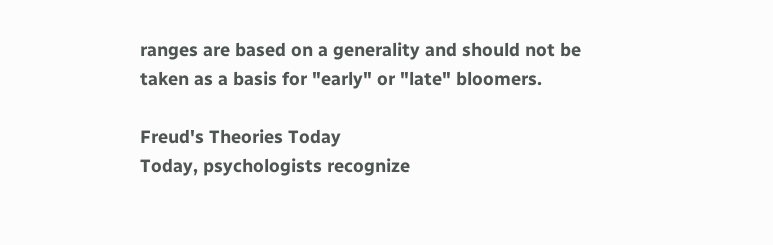ranges are based on a generality and should not be taken as a basis for "early" or "late" bloomers.

Freud's Theories Today
Today, psychologists recognize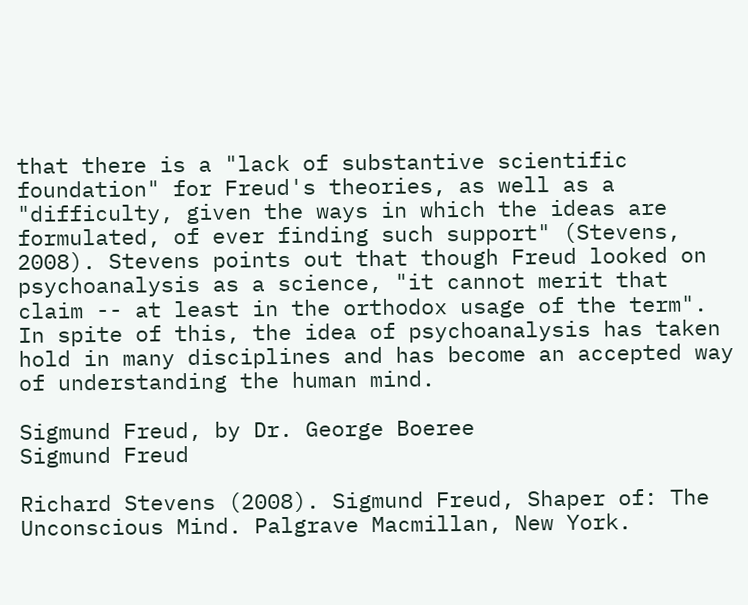that there is a "lack of substantive scientific foundation" for Freud's theories, as well as a "difficulty, given the ways in which the ideas are formulated, of ever finding such support" (Stevens, 2008). Stevens points out that though Freud looked on psychoanalysis as a science, "it cannot merit that claim -- at least in the orthodox usage of the term". In spite of this, the idea of psychoanalysis has taken hold in many disciplines and has become an accepted way of understanding the human mind.

Sigmund Freud, by Dr. George Boeree
Sigmund Freud

Richard Stevens (2008). Sigmund Freud, Shaper of: The Unconscious Mind. Palgrave Macmillan, New York.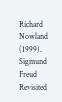Richard Nowland (1999). Sigmund Freud Revisited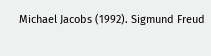Michael Jacobs (1992). Sigmund Freud